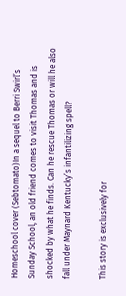Homeschool cover (Sebtomato)In a sequel to Berri Swirl’s Sunday School, an old friend comes to visit Thomas and is shocked by what he finds. Can he rescue Thomas or will he also fall under Maynard Kentucky’s infantilizing spell?

This story is exclusively for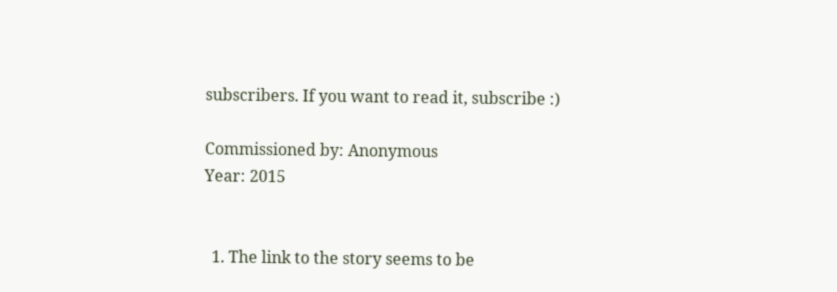subscribers. If you want to read it, subscribe :)

Commissioned by: Anonymous
Year: 2015


  1. The link to the story seems to be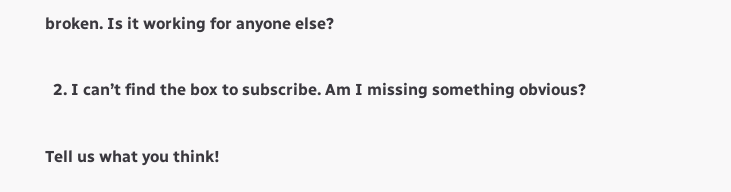broken. Is it working for anyone else?

  2. I can’t find the box to subscribe. Am I missing something obvious?

Tell us what you think!